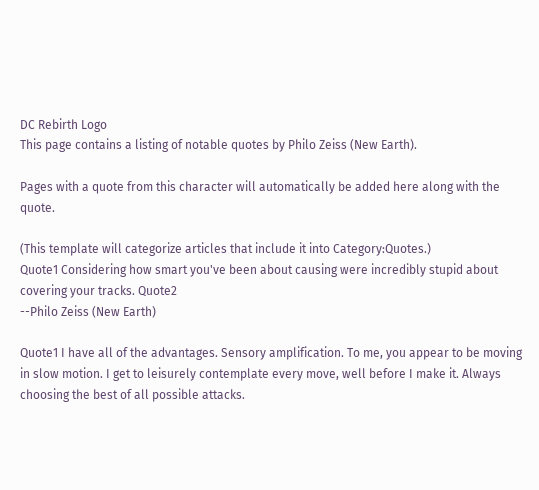DC Rebirth Logo
This page contains a listing of notable quotes by Philo Zeiss (New Earth).

Pages with a quote from this character will automatically be added here along with the quote.

(This template will categorize articles that include it into Category:Quotes.)
Quote1 Considering how smart you've been about causing were incredibly stupid about covering your tracks. Quote2
--Philo Zeiss (New Earth)

Quote1 I have all of the advantages. Sensory amplification. To me, you appear to be moving in slow motion. I get to leisurely contemplate every move, well before I make it. Always choosing the best of all possible attacks.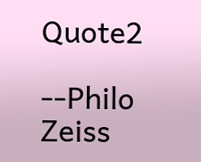Quote2

--Philo Zeiss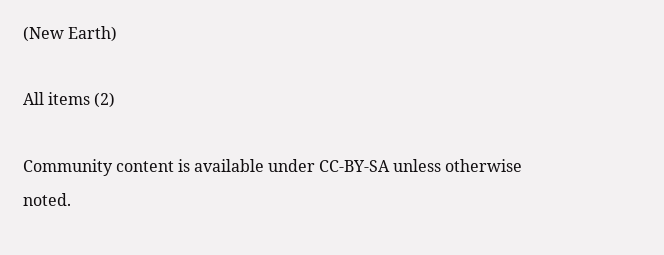(New Earth)

All items (2)

Community content is available under CC-BY-SA unless otherwise noted.